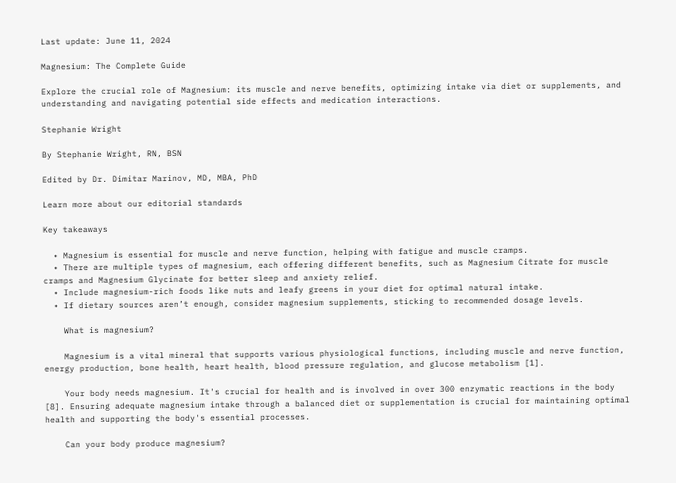Last update: June 11, 2024

Magnesium: The Complete Guide

Explore the crucial role of Magnesium: its muscle and nerve benefits, optimizing intake via diet or supplements, and understanding and navigating potential side effects and medication interactions.

Stephanie Wright

By Stephanie Wright, RN, BSN

Edited by Dr. Dimitar Marinov, MD, MBA, PhD

Learn more about our editorial standards

Key takeaways

  • Magnesium is essential for muscle and nerve function, helping with fatigue and muscle cramps.
  • There are multiple types of magnesium, each offering different benefits, such as Magnesium Citrate for muscle cramps and Magnesium Glycinate for better sleep and anxiety relief.
  • Include magnesium-rich foods like nuts and leafy greens in your diet for optimal natural intake.
  • If dietary sources aren’t enough, consider magnesium supplements, sticking to recommended dosage levels.

    What is magnesium?

    Magnesium is a vital mineral that supports various physiological functions, including muscle and nerve function, energy production, bone health, heart health, blood pressure regulation, and glucose metabolism [1].

    Your body needs magnesium. It's crucial for health and is involved in over 300 enzymatic reactions in the body [8]. Ensuring adequate magnesium intake through a balanced diet or supplementation is crucial for maintaining optimal health and supporting the body's essential processes.

    Can your body produce magnesium?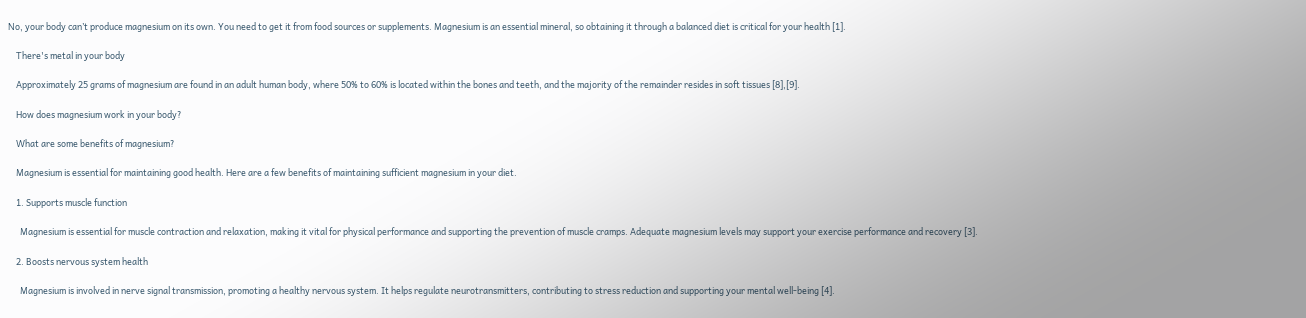No, your body can’t produce magnesium on its own. You need to get it from food sources or supplements. Magnesium is an essential mineral, so obtaining it through a balanced diet is critical for your health [1].

    There's metal in your body

    Approximately 25 grams of magnesium are found in an adult human body, where 50% to 60% is located within the bones and teeth, and the majority of the remainder resides in soft tissues [8],[9].

    How does magnesium work in your body?

    What are some benefits of magnesium?

    Magnesium is essential for maintaining good health. Here are a few benefits of maintaining sufficient magnesium in your diet.

    1. Supports muscle function

      Magnesium is essential for muscle contraction and relaxation, making it vital for physical performance and supporting the prevention of muscle cramps. Adequate magnesium levels may support your exercise performance and recovery [3].

    2. Boosts nervous system health

      Magnesium is involved in nerve signal transmission, promoting a healthy nervous system. It helps regulate neurotransmitters, contributing to stress reduction and supporting your mental well-being [4].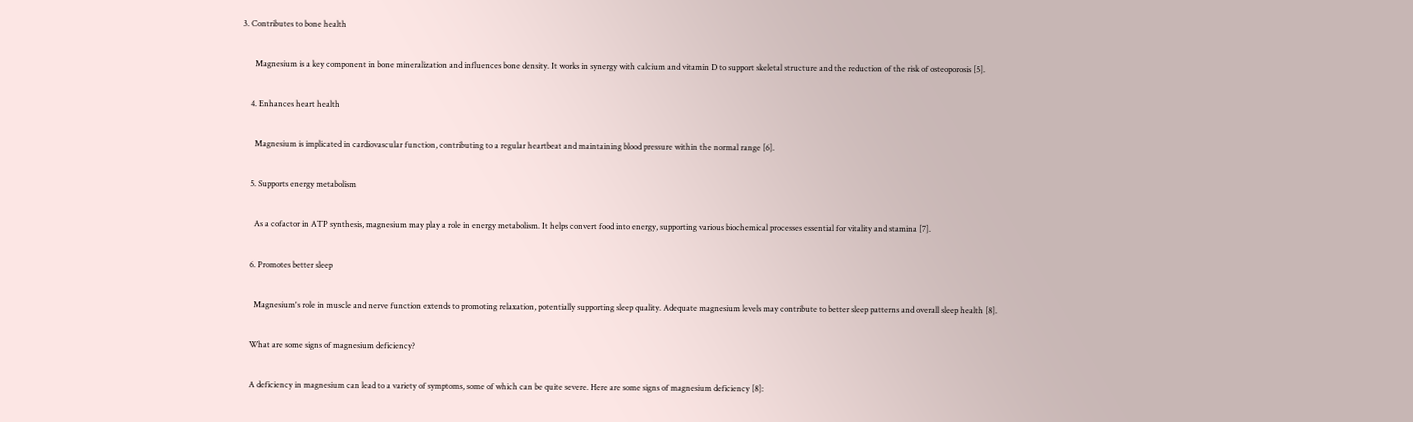3. Contributes to bone health

      Magnesium is a key component in bone mineralization and influences bone density. It works in synergy with calcium and vitamin D to support skeletal structure and the reduction of the risk of osteoporosis [5].

    4. Enhances heart health

      Magnesium is implicated in cardiovascular function, contributing to a regular heartbeat and maintaining blood pressure within the normal range [6].

    5. Supports energy metabolism

      As a cofactor in ATP synthesis, magnesium may play a role in energy metabolism. It helps convert food into energy, supporting various biochemical processes essential for vitality and stamina [7].

    6. Promotes better sleep

      Magnesium's role in muscle and nerve function extends to promoting relaxation, potentially supporting sleep quality. Adequate magnesium levels may contribute to better sleep patterns and overall sleep health [8].

    What are some signs of magnesium deficiency?

    A deficiency in magnesium can lead to a variety of symptoms, some of which can be quite severe. Here are some signs of magnesium deficiency [8]: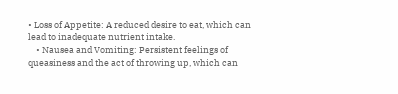• Loss of Appetite: A reduced desire to eat, which can lead to inadequate nutrient intake.
    • Nausea and Vomiting: Persistent feelings of queasiness and the act of throwing up, which can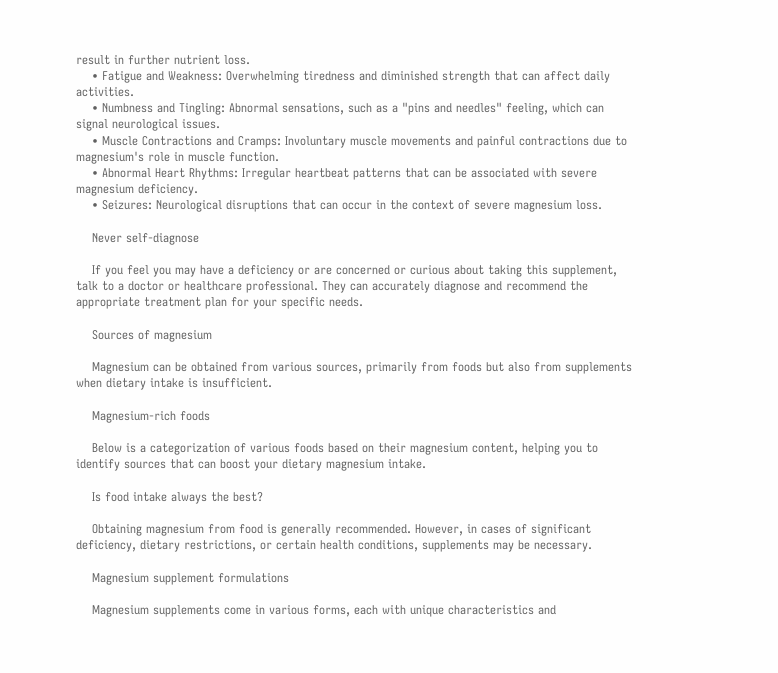result in further nutrient loss.
    • Fatigue and Weakness: Overwhelming tiredness and diminished strength that can affect daily activities.
    • Numbness and Tingling: Abnormal sensations, such as a "pins and needles" feeling, which can signal neurological issues.
    • Muscle Contractions and Cramps: Involuntary muscle movements and painful contractions due to magnesium's role in muscle function.
    • Abnormal Heart Rhythms: Irregular heartbeat patterns that can be associated with severe magnesium deficiency.
    • Seizures: Neurological disruptions that can occur in the context of severe magnesium loss.

    Never self-diagnose

    If you feel you may have a deficiency or are concerned or curious about taking this supplement, talk to a doctor or healthcare professional. They can accurately diagnose and recommend the appropriate treatment plan for your specific needs.

    Sources of magnesium

    Magnesium can be obtained from various sources, primarily from foods but also from supplements when dietary intake is insufficient.

    Magnesium-rich foods

    Below is a categorization of various foods based on their magnesium content, helping you to identify sources that can boost your dietary magnesium intake.

    Is food intake always the best?

    Obtaining magnesium from food is generally recommended. However, in cases of significant deficiency, dietary restrictions, or certain health conditions, supplements may be necessary.

    Magnesium supplement formulations

    Magnesium supplements come in various forms, each with unique characteristics and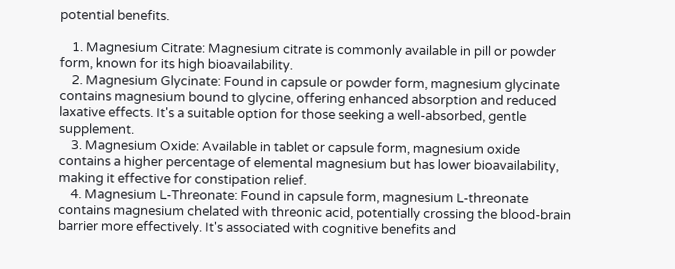potential benefits.

    1. Magnesium Citrate: Magnesium citrate is commonly available in pill or powder form, known for its high bioavailability.
    2. Magnesium Glycinate: Found in capsule or powder form, magnesium glycinate contains magnesium bound to glycine, offering enhanced absorption and reduced laxative effects. It's a suitable option for those seeking a well-absorbed, gentle supplement.
    3. Magnesium Oxide: Available in tablet or capsule form, magnesium oxide contains a higher percentage of elemental magnesium but has lower bioavailability, making it effective for constipation relief.
    4. Magnesium L-Threonate: Found in capsule form, magnesium L-threonate contains magnesium chelated with threonic acid, potentially crossing the blood-brain barrier more effectively. It's associated with cognitive benefits and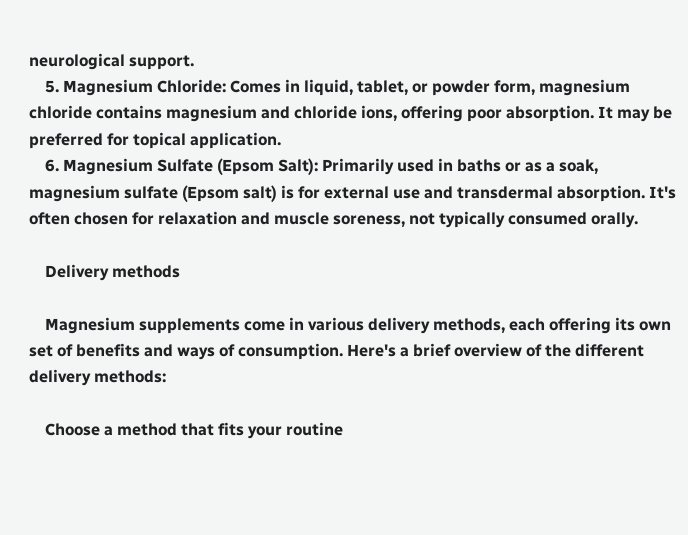neurological support.
    5. Magnesium Chloride: Comes in liquid, tablet, or powder form, magnesium chloride contains magnesium and chloride ions, offering poor absorption. It may be preferred for topical application.
    6. Magnesium Sulfate (Epsom Salt): Primarily used in baths or as a soak, magnesium sulfate (Epsom salt) is for external use and transdermal absorption. It's often chosen for relaxation and muscle soreness, not typically consumed orally.

    Delivery methods

    Magnesium supplements come in various delivery methods, each offering its own set of benefits and ways of consumption. Here's a brief overview of the different delivery methods:

    Choose a method that fits your routine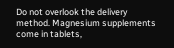Do not overlook the delivery method. Magnesium supplements come in tablets,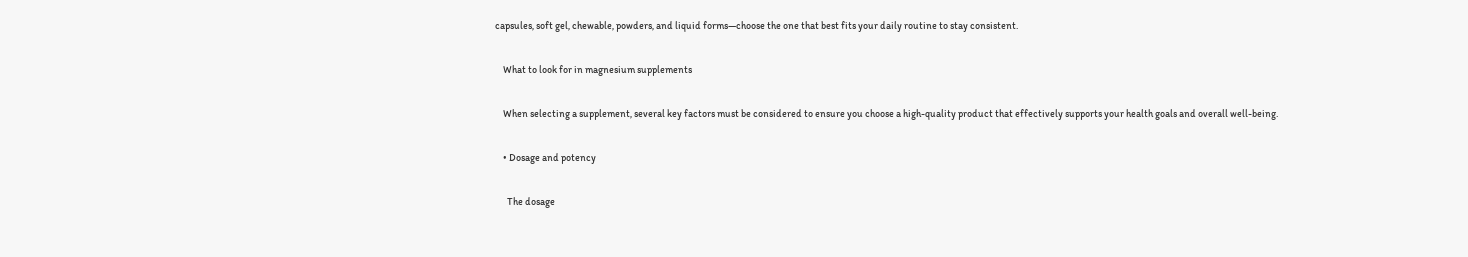capsules, soft gel, chewable, powders, and liquid forms—choose the one that best fits your daily routine to stay consistent.

    What to look for in magnesium supplements

    When selecting a supplement, several key factors must be considered to ensure you choose a high-quality product that effectively supports your health goals and overall well-being.

    • Dosage and potency

      The dosage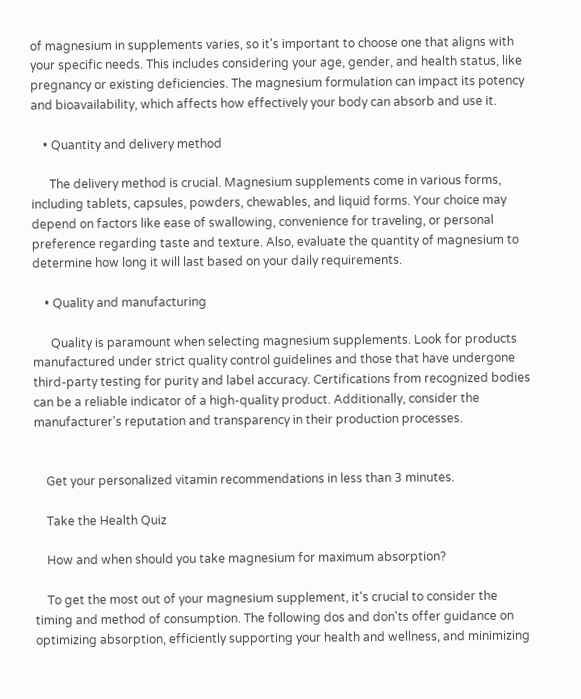of magnesium in supplements varies, so it's important to choose one that aligns with your specific needs. This includes considering your age, gender, and health status, like pregnancy or existing deficiencies. The magnesium formulation can impact its potency and bioavailability, which affects how effectively your body can absorb and use it.

    • Quantity and delivery method

      The delivery method is crucial. Magnesium supplements come in various forms, including tablets, capsules, powders, chewables, and liquid forms. Your choice may depend on factors like ease of swallowing, convenience for traveling, or personal preference regarding taste and texture. Also, evaluate the quantity of magnesium to determine how long it will last based on your daily requirements.

    • Quality and manufacturing

      Quality is paramount when selecting magnesium supplements. Look for products manufactured under strict quality control guidelines and those that have undergone third-party testing for purity and label accuracy. Certifications from recognized bodies can be a reliable indicator of a high-quality product. Additionally, consider the manufacturer's reputation and transparency in their production processes.


    Get your personalized vitamin recommendations in less than 3 minutes.

    Take the Health Quiz

    How and when should you take magnesium for maximum absorption?

    To get the most out of your magnesium supplement, it's crucial to consider the timing and method of consumption. The following dos and don'ts offer guidance on optimizing absorption, efficiently supporting your health and wellness, and minimizing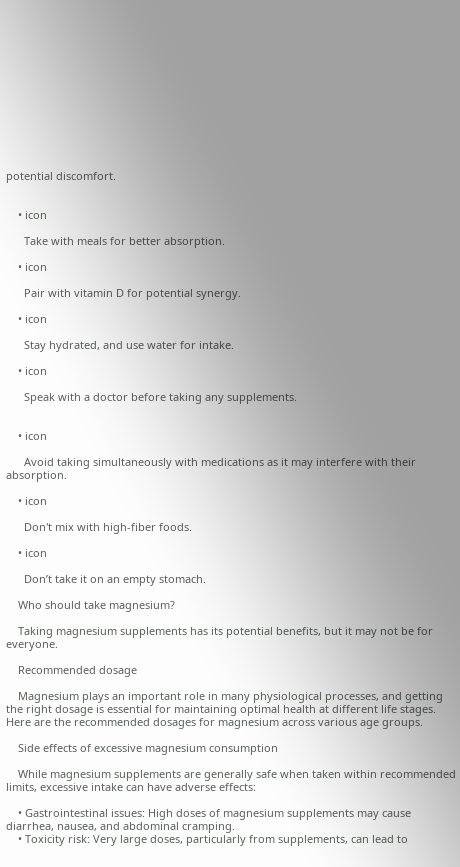potential discomfort.


    • icon

      Take with meals for better absorption.

    • icon

      Pair with vitamin D for potential synergy.

    • icon

      Stay hydrated, and use water for intake.

    • icon

      Speak with a doctor before taking any supplements.


    • icon

      Avoid taking simultaneously with medications as it may interfere with their absorption.

    • icon

      Don't mix with high-fiber foods.

    • icon

      Don’t take it on an empty stomach.

    Who should take magnesium?

    Taking magnesium supplements has its potential benefits, but it may not be for everyone.

    Recommended dosage

    Magnesium plays an important role in many physiological processes, and getting the right dosage is essential for maintaining optimal health at different life stages. Here are the recommended dosages for magnesium across various age groups.

    Side effects of excessive magnesium consumption

    While magnesium supplements are generally safe when taken within recommended limits, excessive intake can have adverse effects:

    • Gastrointestinal issues: High doses of magnesium supplements may cause diarrhea, nausea, and abdominal cramping.
    • Toxicity risk: Very large doses, particularly from supplements, can lead to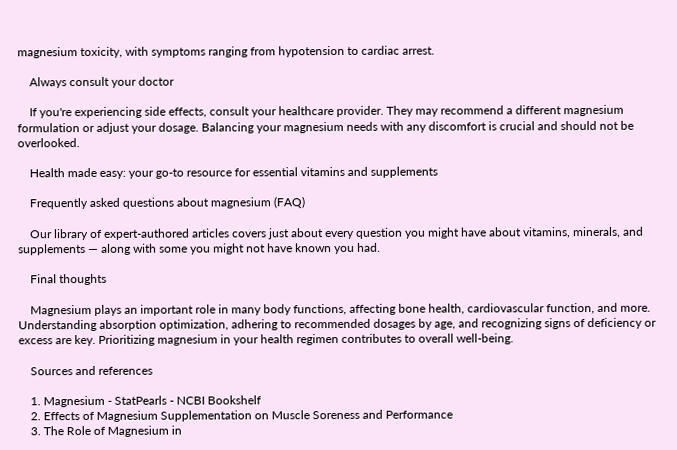magnesium toxicity, with symptoms ranging from hypotension to cardiac arrest.

    Always consult your doctor

    If you're experiencing side effects, consult your healthcare provider. They may recommend a different magnesium formulation or adjust your dosage. Balancing your magnesium needs with any discomfort is crucial and should not be overlooked.

    Health made easy: your go-to resource for essential vitamins and supplements

    Frequently asked questions about magnesium (FAQ)

    Our library of expert-authored articles covers just about every question you might have about vitamins, minerals, and supplements — along with some you might not have known you had.

    Final thoughts

    Magnesium plays an important role in many body functions, affecting bone health, cardiovascular function, and more. Understanding absorption optimization, adhering to recommended dosages by age, and recognizing signs of deficiency or excess are key. Prioritizing magnesium in your health regimen contributes to overall well-being.

    Sources and references

    1. Magnesium - StatPearls - NCBI Bookshelf
    2. Effects of Magnesium Supplementation on Muscle Soreness and Performance
    3. The Role of Magnesium in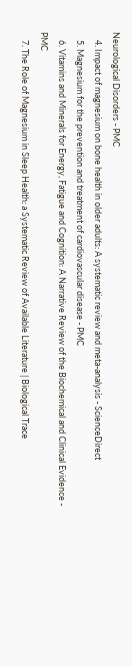Neurological Disorders - PMC
    4. Impact of magnesium on bone health in older adults: A systematic review and meta-analysis - ScienceDirect
    5. Magnesium for the prevention and treatment of cardiovascular disease - PMC
    6. Vitamins and Minerals for Energy, Fatigue and Cognition: A Narrative Review of the Biochemical and Clinical Evidence - PMC
    7. The Role of Magnesium in Sleep Health: a Systematic Review of Available Literature | Biological Trace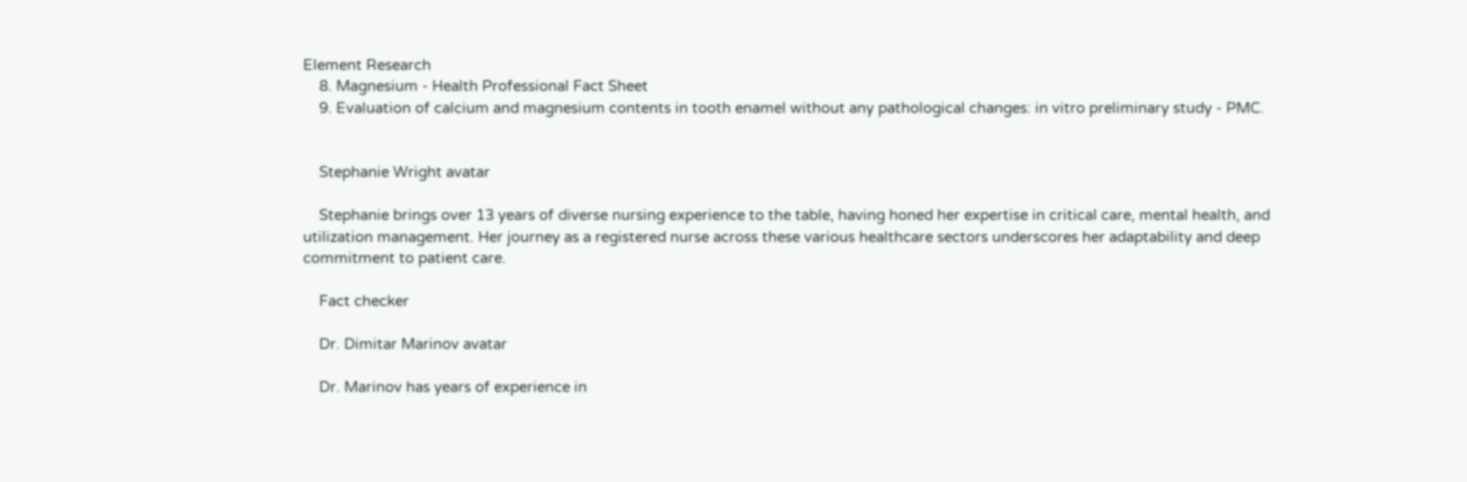Element Research
    8. Magnesium - Health Professional Fact Sheet
    9. Evaluation of calcium and magnesium contents in tooth enamel without any pathological changes: in vitro preliminary study - PMC.


    Stephanie Wright avatar

    Stephanie brings over 13 years of diverse nursing experience to the table, having honed her expertise in critical care, mental health, and utilization management. Her journey as a registered nurse across these various healthcare sectors underscores her adaptability and deep commitment to patient care.

    Fact checker

    Dr. Dimitar Marinov avatar

    Dr. Marinov has years of experience in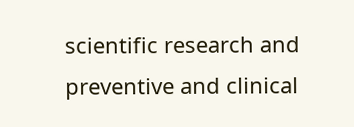scientific research and preventive and clinical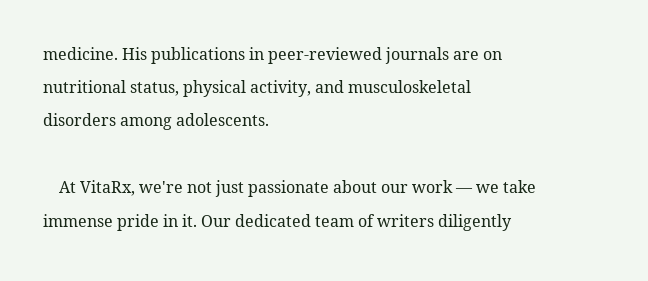medicine. His publications in peer-reviewed journals are on nutritional status, physical activity, and musculoskeletal disorders among adolescents.

    At VitaRx, we're not just passionate about our work — we take immense pride in it. Our dedicated team of writers diligently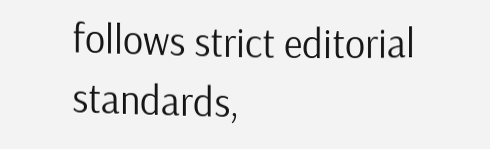follows strict editorial standards,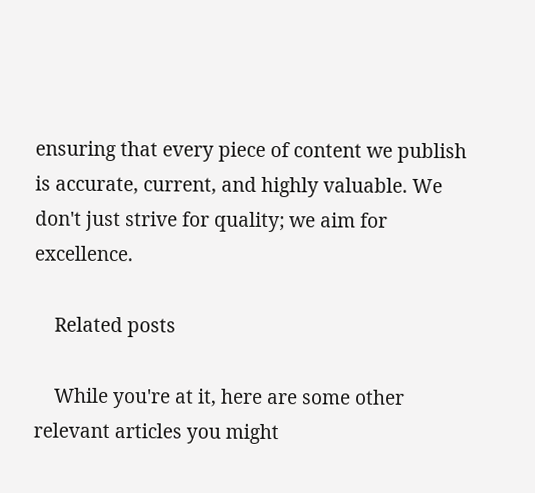ensuring that every piece of content we publish is accurate, current, and highly valuable. We don't just strive for quality; we aim for excellence.

    Related posts

    While you're at it, here are some other relevant articles you might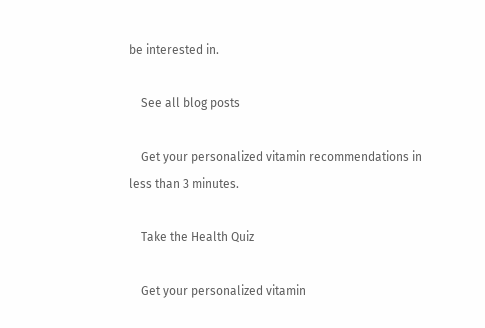be interested in.

    See all blog posts

    Get your personalized vitamin recommendations in less than 3 minutes.

    Take the Health Quiz

    Get your personalized vitamin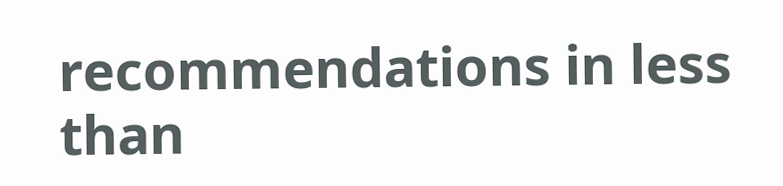recommendations in less than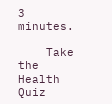3 minutes.

    Take the Health Quiz